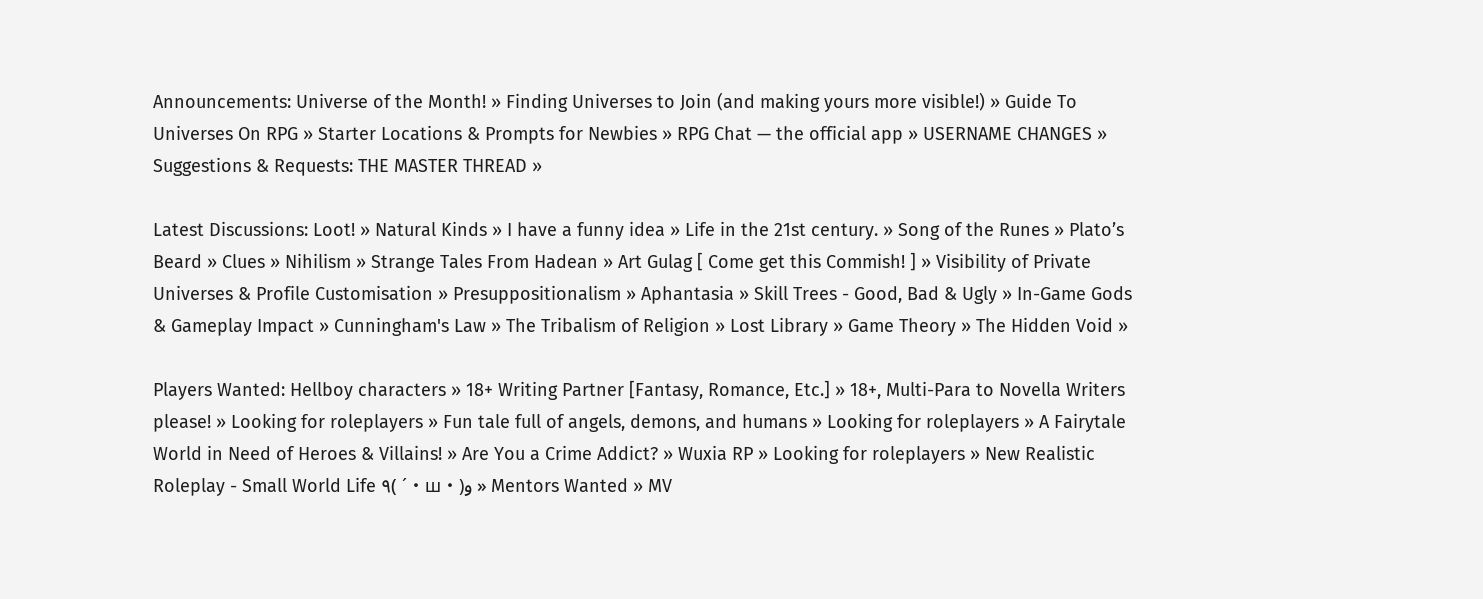Announcements: Universe of the Month! » Finding Universes to Join (and making yours more visible!) » Guide To Universes On RPG » Starter Locations & Prompts for Newbies » RPG Chat — the official app » USERNAME CHANGES » Suggestions & Requests: THE MASTER THREAD »

Latest Discussions: Loot! » Natural Kinds » I have a funny idea » Life in the 21st century. » Song of the Runes » Plato’s Beard » Clues » Nihilism » Strange Tales From Hadean » Art Gulag [ Come get this Commish! ] » Visibility of Private Universes & Profile Customisation » Presuppositionalism » Aphantasia » Skill Trees - Good, Bad & Ugly » In-Game Gods & Gameplay Impact » Cunningham's Law » The Tribalism of Religion » Lost Library » Game Theory » The Hidden Void »

Players Wanted: Hellboy characters » 18+ Writing Partner [Fantasy, Romance, Etc.] » 18+, Multi-Para to Novella Writers please! » Looking for roleplayers » Fun tale full of angels, demons, and humans » Looking for roleplayers » A Fairytale World in Need of Heroes & Villains! » Are You a Crime Addict? » Wuxia RP » Looking for roleplayers » New Realistic Roleplay - Small World Life ٩( ´・ш・)و » Mentors Wanted » MV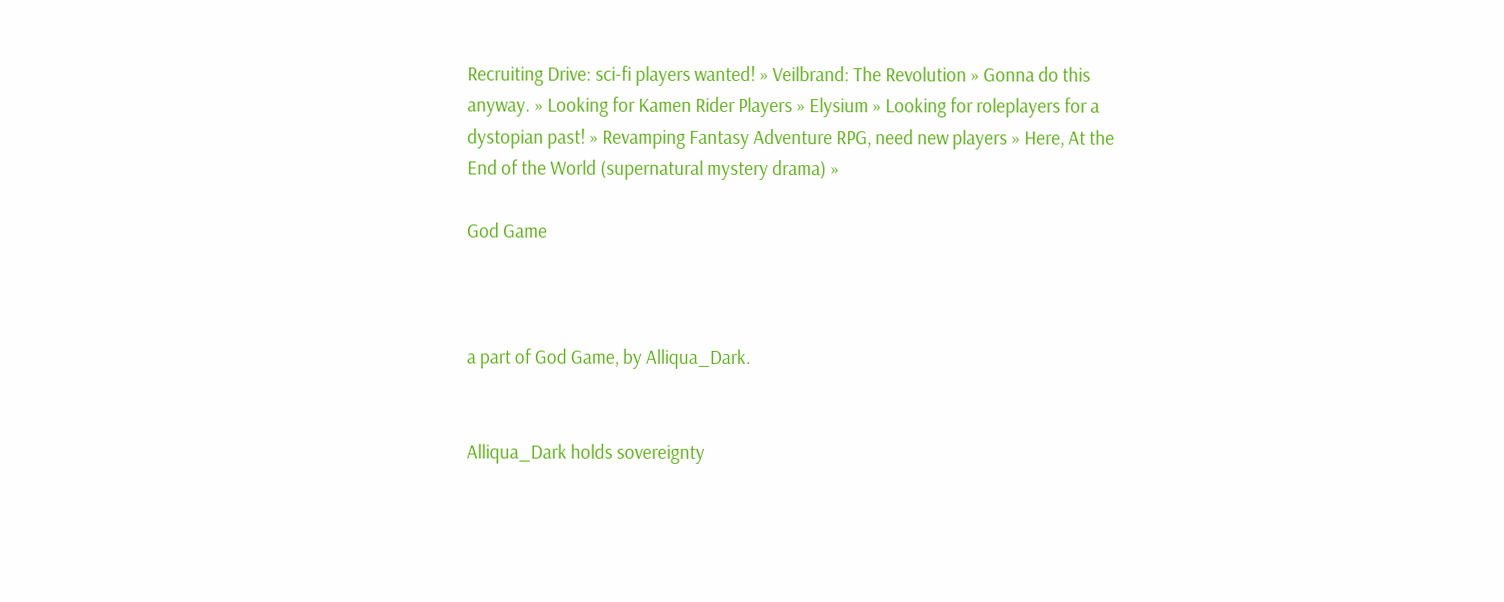Recruiting Drive: sci-fi players wanted! » Veilbrand: The Revolution » Gonna do this anyway. » Looking for Kamen Rider Players » Elysium » Looking for roleplayers for a dystopian past! » Revamping Fantasy Adventure RPG, need new players » Here, At the End of the World (supernatural mystery drama) »

God Game



a part of God Game, by Alliqua_Dark.


Alliqua_Dark holds sovereignty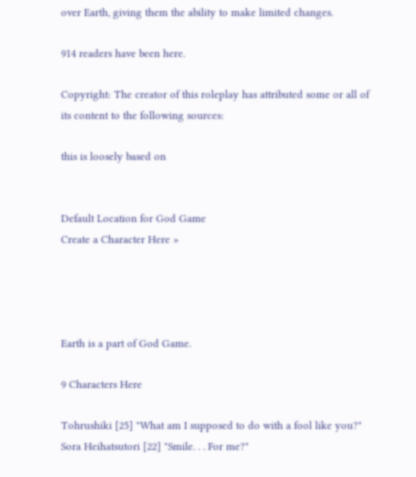over Earth, giving them the ability to make limited changes.

914 readers have been here.

Copyright: The creator of this roleplay has attributed some or all of its content to the following sources:

this is loosely based on


Default Location for God Game
Create a Character Here »




Earth is a part of God Game.

9 Characters Here

Tohrushiki [25] "What am I supposed to do with a fool like you?"
Sora Heihatsutori [22] "Smile. . . For me?"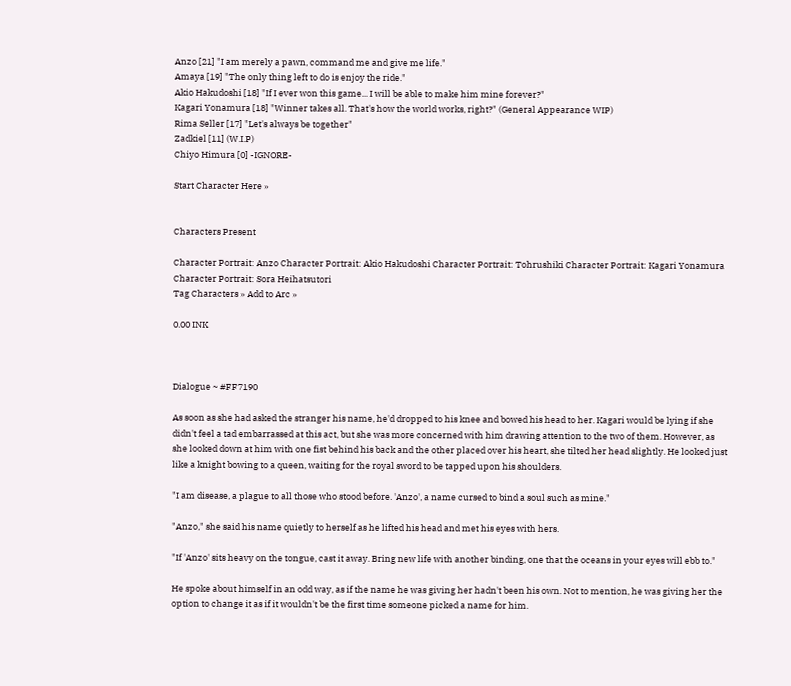Anzo [21] "I am merely a pawn, command me and give me life."
Amaya [19] "The only thing left to do is enjoy the ride."
Akio Hakudoshi [18] "If I ever won this game... I will be able to make him mine forever?"
Kagari Yonamura [18] "Winner takes all. That's how the world works, right?" (General Appearance WIP)
Rima Seller [17] "Let's always be together"
Zadkiel [11] (W.I.P)
Chiyo Himura [0] -IGNORE-

Start Character Here »


Characters Present

Character Portrait: Anzo Character Portrait: Akio Hakudoshi Character Portrait: Tohrushiki Character Portrait: Kagari Yonamura Character Portrait: Sora Heihatsutori
Tag Characters » Add to Arc »

0.00 INK



Dialogue ~ #FF7190

As soon as she had asked the stranger his name, he'd dropped to his knee and bowed his head to her. Kagari would be lying if she didn't feel a tad embarrassed at this act, but she was more concerned with him drawing attention to the two of them. However, as she looked down at him with one fist behind his back and the other placed over his heart, she tilted her head slightly. He looked just like a knight bowing to a queen, waiting for the royal sword to be tapped upon his shoulders.

"I am disease, a plague to all those who stood before. 'Anzo', a name cursed to bind a soul such as mine."

"Anzo," she said his name quietly to herself as he lifted his head and met his eyes with hers.

"If 'Anzo' sits heavy on the tongue, cast it away. Bring new life with another binding, one that the oceans in your eyes will ebb to."

He spoke about himself in an odd way, as if the name he was giving her hadn't been his own. Not to mention, he was giving her the option to change it as if it wouldn't be the first time someone picked a name for him.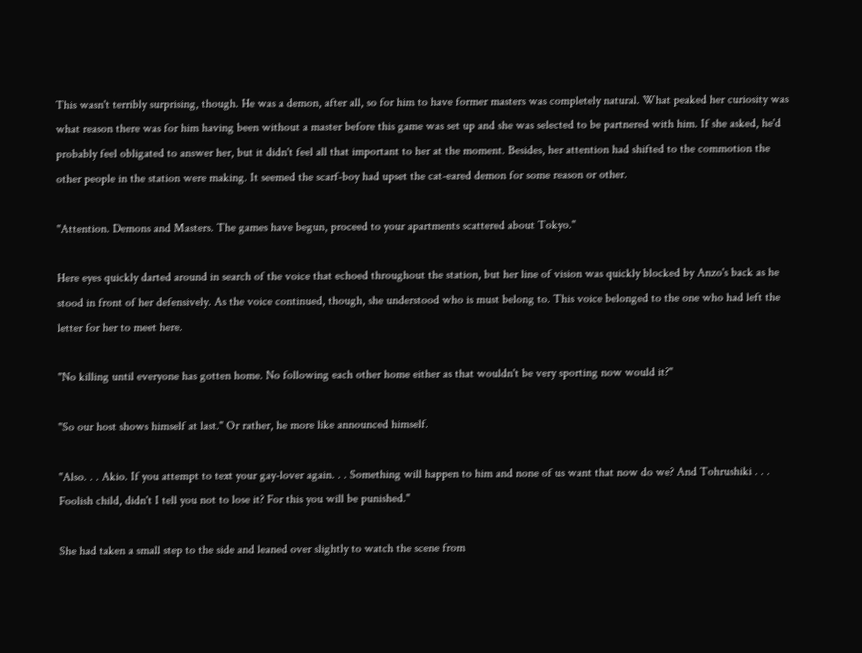This wasn't terribly surprising, though. He was a demon, after all, so for him to have former masters was completely natural. What peaked her curiosity was what reason there was for him having been without a master before this game was set up and she was selected to be partnered with him. If she asked, he'd probably feel obligated to answer her, but it didn't feel all that important to her at the moment. Besides, her attention had shifted to the commotion the other people in the station were making. It seemed the scarf-boy had upset the cat-eared demon for some reason or other.

"Attention. Demons and Masters. The games have begun, proceed to your apartments scattered about Tokyo."

Here eyes quickly darted around in search of the voice that echoed throughout the station, but her line of vision was quickly blocked by Anzo's back as he stood in front of her defensively. As the voice continued, though, she understood who is must belong to. This voice belonged to the one who had left the letter for her to meet here.

"No killing until everyone has gotten home. No following each other home either as that wouldn't be very sporting now would it?"

"So our host shows himself at last." Or rather, he more like announced himself.

"Also. . . Akio. If you attempt to text your gay-lover again. . . Something will happen to him and none of us want that now do we? And Tohrushiki . . . Foolish child, didn't I tell you not to lose it? For this you will be punished."

She had taken a small step to the side and leaned over slightly to watch the scene from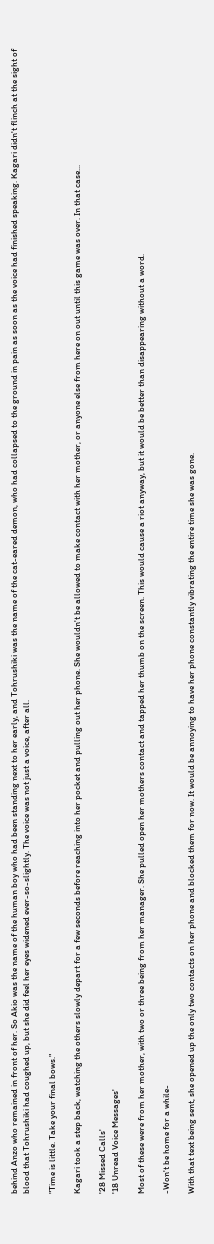behind Anzo who remained in front of her. So Akio was the name of the human boy who had been standing next to her early, and Tohrushiki was the name of the cat-eared demon, who had collapsed to the ground in pain as soon as the voice had finished speaking. Kagari didn't flinch at the sight of blood that Tohrushiki had coughed up, but she did feel her eyes widened ever-so-slightly. The voice was not just a voice, after all.

"Time is little. Take your final bows."

Kagari took a step back, watching the others slowly depart for a few seconds before reaching into her pocket and pulling out her phone. She wouldn't be allowed to make contact with her mother, or anyone else from here on out until this game was over. In that case...

'28 Missed Calls'
'18 Unread Voice Messages'

Most of these were from her mother, with two or three being from her manager. She pulled open her mothers contact and tapped her thumb on the screen. This would cause a riot anyway, but it would be better than disappearing without a word.

-Won't be home for a while-

With that text being sent, she opened up the only two contacts on her phone and blocked them for now. It would be annoying to have her phone constantly vibrating the entire time she was gone.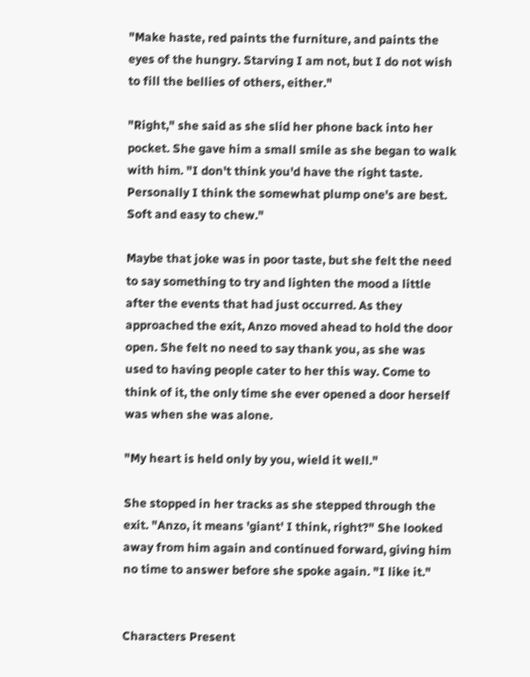"Make haste, red paints the furniture, and paints the eyes of the hungry. Starving I am not, but I do not wish to fill the bellies of others, either."

"Right," she said as she slid her phone back into her pocket. She gave him a small smile as she began to walk with him. "I don't think you'd have the right taste. Personally I think the somewhat plump one's are best. Soft and easy to chew."

Maybe that joke was in poor taste, but she felt the need to say something to try and lighten the mood a little after the events that had just occurred. As they approached the exit, Anzo moved ahead to hold the door open. She felt no need to say thank you, as she was used to having people cater to her this way. Come to think of it, the only time she ever opened a door herself was when she was alone.

"My heart is held only by you, wield it well."

She stopped in her tracks as she stepped through the exit. "Anzo, it means 'giant' I think, right?" She looked away from him again and continued forward, giving him no time to answer before she spoke again. "I like it."


Characters Present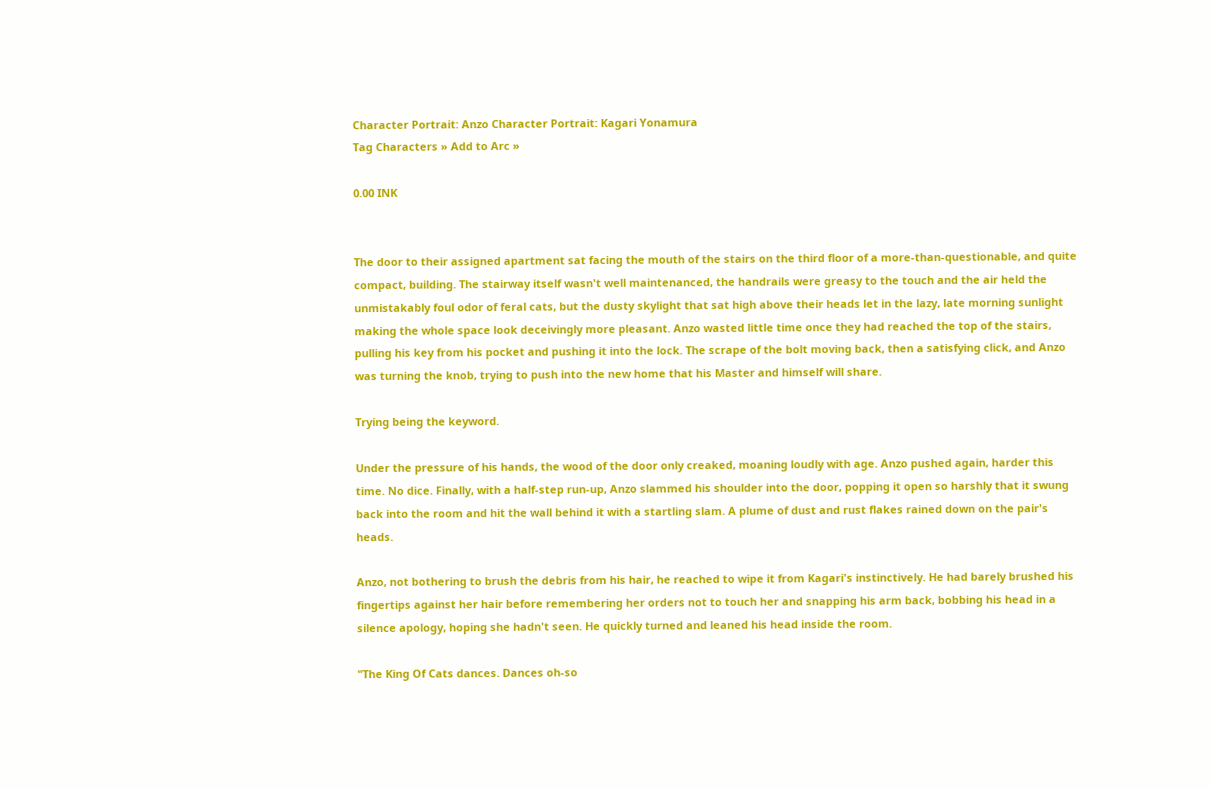Character Portrait: Anzo Character Portrait: Kagari Yonamura
Tag Characters » Add to Arc »

0.00 INK


The door to their assigned apartment sat facing the mouth of the stairs on the third floor of a more-than-questionable, and quite compact, building. The stairway itself wasn't well maintenanced, the handrails were greasy to the touch and the air held the unmistakably foul odor of feral cats, but the dusty skylight that sat high above their heads let in the lazy, late morning sunlight making the whole space look deceivingly more pleasant. Anzo wasted little time once they had reached the top of the stairs, pulling his key from his pocket and pushing it into the lock. The scrape of the bolt moving back, then a satisfying click, and Anzo was turning the knob, trying to push into the new home that his Master and himself will share.

Trying being the keyword.

Under the pressure of his hands, the wood of the door only creaked, moaning loudly with age. Anzo pushed again, harder this time. No dice. Finally, with a half-step run-up, Anzo slammed his shoulder into the door, popping it open so harshly that it swung back into the room and hit the wall behind it with a startling slam. A plume of dust and rust flakes rained down on the pair's heads.

Anzo, not bothering to brush the debris from his hair, he reached to wipe it from Kagari's instinctively. He had barely brushed his fingertips against her hair before remembering her orders not to touch her and snapping his arm back, bobbing his head in a silence apology, hoping she hadn't seen. He quickly turned and leaned his head inside the room.

"The King Of Cats dances. Dances oh-so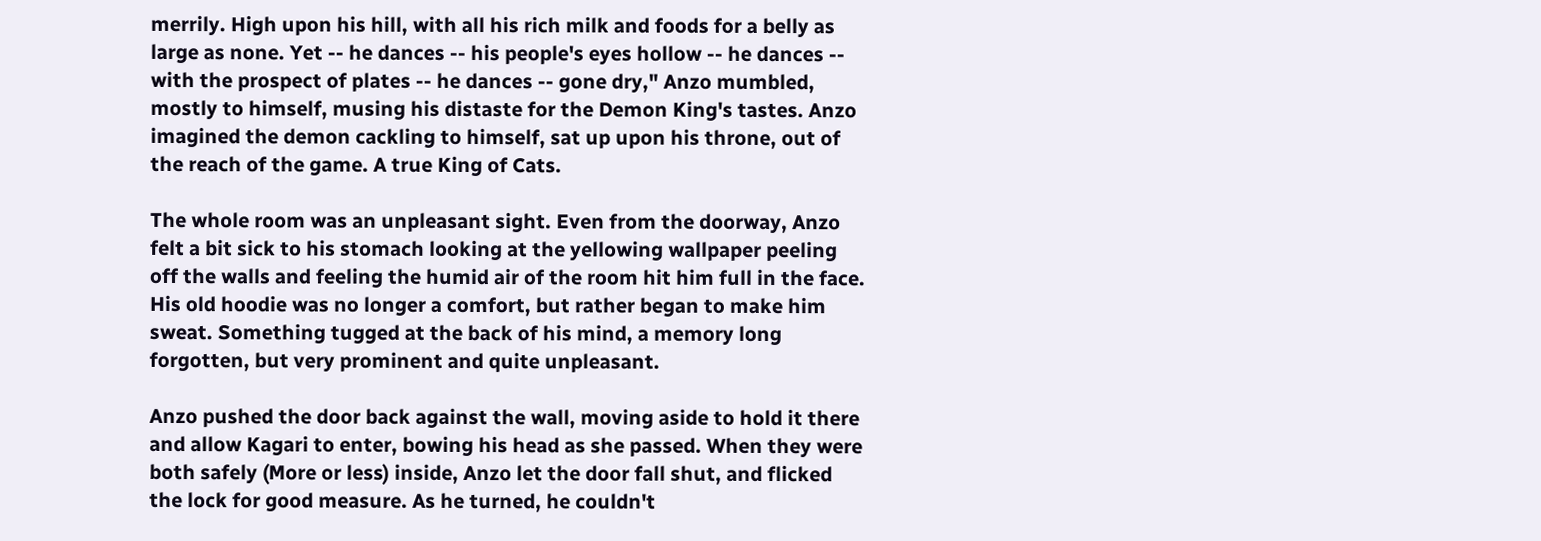merrily. High upon his hill, with all his rich milk and foods for a belly as large as none. Yet -- he dances -- his people's eyes hollow -- he dances -- with the prospect of plates -- he dances -- gone dry," Anzo mumbled, mostly to himself, musing his distaste for the Demon King's tastes. Anzo imagined the demon cackling to himself, sat up upon his throne, out of the reach of the game. A true King of Cats.

The whole room was an unpleasant sight. Even from the doorway, Anzo felt a bit sick to his stomach looking at the yellowing wallpaper peeling off the walls and feeling the humid air of the room hit him full in the face. His old hoodie was no longer a comfort, but rather began to make him sweat. Something tugged at the back of his mind, a memory long forgotten, but very prominent and quite unpleasant.

Anzo pushed the door back against the wall, moving aside to hold it there and allow Kagari to enter, bowing his head as she passed. When they were both safely (More or less) inside, Anzo let the door fall shut, and flicked the lock for good measure. As he turned, he couldn't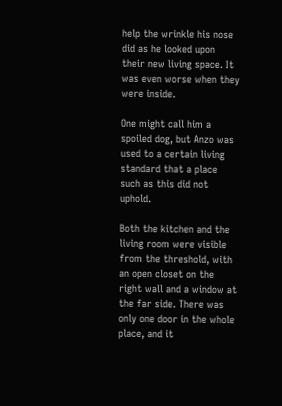help the wrinkle his nose did as he looked upon their new living space. It was even worse when they were inside.

One might call him a spoiled dog, but Anzo was used to a certain living standard that a place such as this did not uphold.

Both the kitchen and the living room were visible from the threshold, with an open closet on the right wall and a window at the far side. There was only one door in the whole place, and it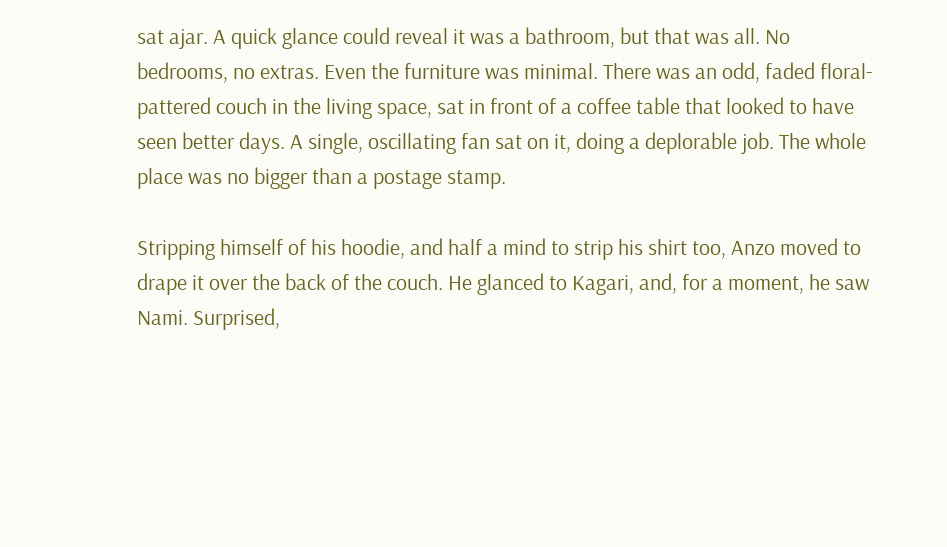sat ajar. A quick glance could reveal it was a bathroom, but that was all. No bedrooms, no extras. Even the furniture was minimal. There was an odd, faded floral-pattered couch in the living space, sat in front of a coffee table that looked to have seen better days. A single, oscillating fan sat on it, doing a deplorable job. The whole place was no bigger than a postage stamp.

Stripping himself of his hoodie, and half a mind to strip his shirt too, Anzo moved to drape it over the back of the couch. He glanced to Kagari, and, for a moment, he saw Nami. Surprised,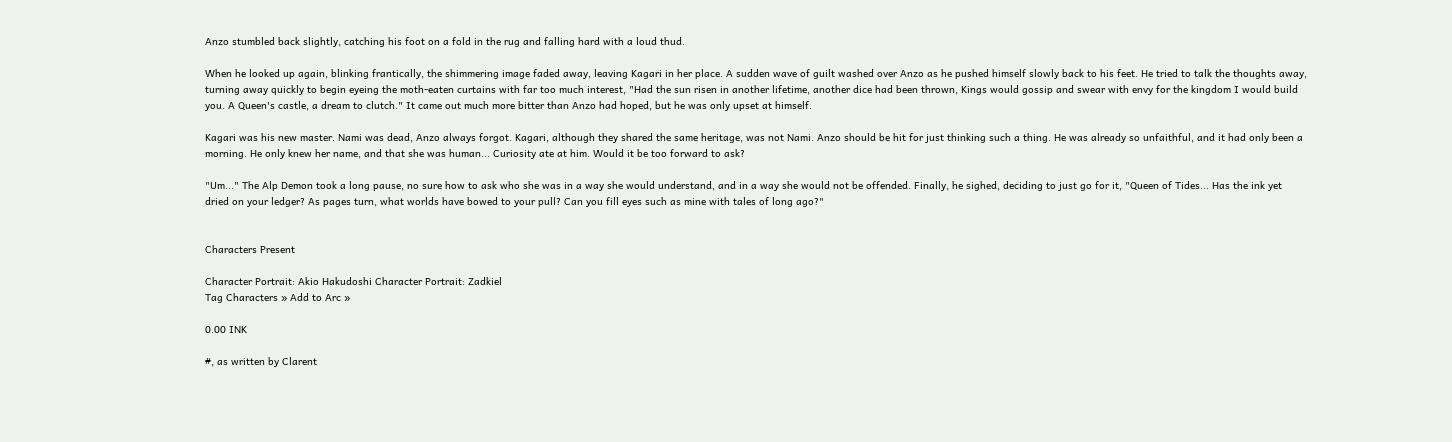Anzo stumbled back slightly, catching his foot on a fold in the rug and falling hard with a loud thud.

When he looked up again, blinking frantically, the shimmering image faded away, leaving Kagari in her place. A sudden wave of guilt washed over Anzo as he pushed himself slowly back to his feet. He tried to talk the thoughts away, turning away quickly to begin eyeing the moth-eaten curtains with far too much interest, "Had the sun risen in another lifetime, another dice had been thrown, Kings would gossip and swear with envy for the kingdom I would build you. A Queen's castle, a dream to clutch." It came out much more bitter than Anzo had hoped, but he was only upset at himself.

Kagari was his new master. Nami was dead, Anzo always forgot. Kagari, although they shared the same heritage, was not Nami. Anzo should be hit for just thinking such a thing. He was already so unfaithful, and it had only been a morning. He only knew her name, and that she was human... Curiosity ate at him. Would it be too forward to ask?

"Um..." The Alp Demon took a long pause, no sure how to ask who she was in a way she would understand, and in a way she would not be offended. Finally, he sighed, deciding to just go for it, "Queen of Tides... Has the ink yet dried on your ledger? As pages turn, what worlds have bowed to your pull? Can you fill eyes such as mine with tales of long ago?"


Characters Present

Character Portrait: Akio Hakudoshi Character Portrait: Zadkiel
Tag Characters » Add to Arc »

0.00 INK

#, as written by Clarent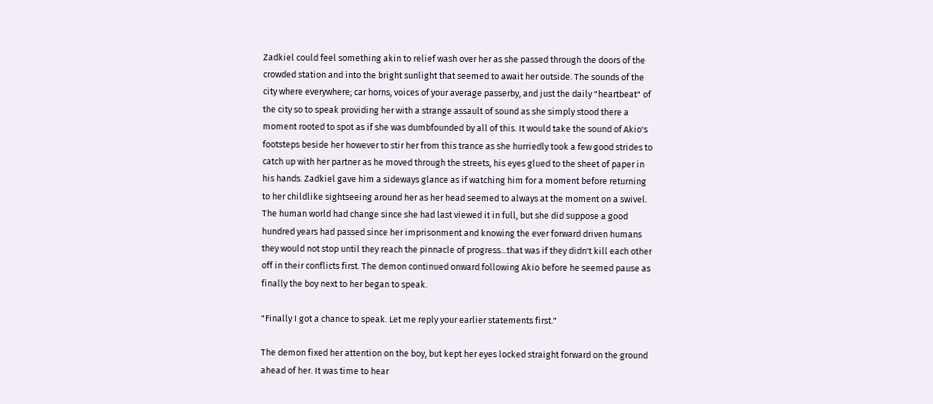Zadkiel could feel something akin to relief wash over her as she passed through the doors of the crowded station and into the bright sunlight that seemed to await her outside. The sounds of the city where everywhere; car horns, voices of your average passerby, and just the daily "heartbeat" of the city so to speak providing her with a strange assault of sound as she simply stood there a moment rooted to spot as if she was dumbfounded by all of this. It would take the sound of Akio's footsteps beside her however to stir her from this trance as she hurriedly took a few good strides to catch up with her partner as he moved through the streets, his eyes glued to the sheet of paper in his hands. Zadkiel gave him a sideways glance as if watching him for a moment before returning to her childlike sightseeing around her as her head seemed to always at the moment on a swivel. The human world had change since she had last viewed it in full, but she did suppose a good hundred years had passed since her imprisonment and knowing the ever forward driven humans they would not stop until they reach the pinnacle of progress...that was if they didn't kill each other off in their conflicts first. The demon continued onward following Akio before he seemed pause as finally the boy next to her began to speak.

"Finally I got a chance to speak. Let me reply your earlier statements first."

The demon fixed her attention on the boy, but kept her eyes locked straight forward on the ground ahead of her. It was time to hear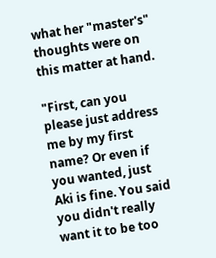what her "master's" thoughts were on this matter at hand.

"First, can you please just address me by my first name? Or even if you wanted, just Aki is fine. You said you didn't really want it to be too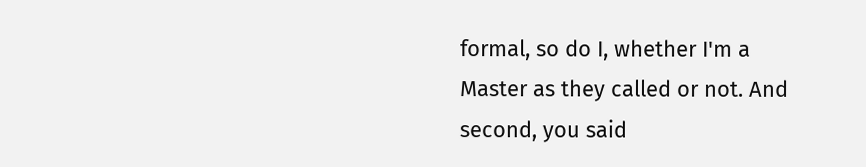formal, so do I, whether I'm a Master as they called or not. And second, you said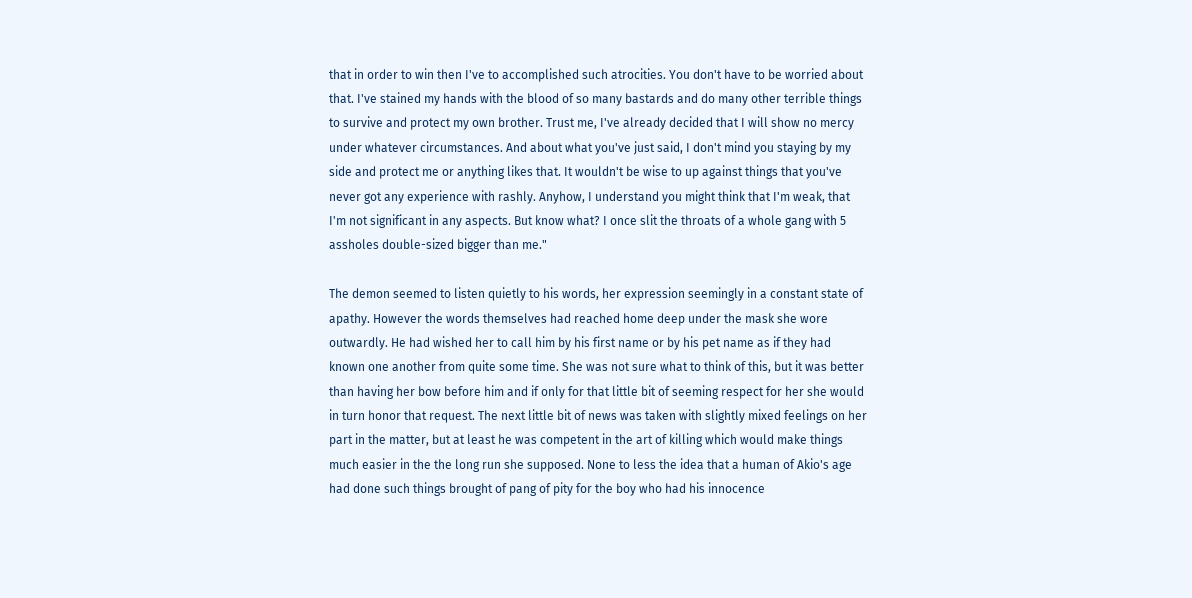that in order to win then I've to accomplished such atrocities. You don't have to be worried about that. I've stained my hands with the blood of so many bastards and do many other terrible things to survive and protect my own brother. Trust me, I've already decided that I will show no mercy under whatever circumstances. And about what you've just said, I don't mind you staying by my side and protect me or anything likes that. It wouldn't be wise to up against things that you've never got any experience with rashly. Anyhow, I understand you might think that I'm weak, that I'm not significant in any aspects. But know what? I once slit the throats of a whole gang with 5 assholes double-sized bigger than me."

The demon seemed to listen quietly to his words, her expression seemingly in a constant state of apathy. However the words themselves had reached home deep under the mask she wore outwardly. He had wished her to call him by his first name or by his pet name as if they had known one another from quite some time. She was not sure what to think of this, but it was better than having her bow before him and if only for that little bit of seeming respect for her she would in turn honor that request. The next little bit of news was taken with slightly mixed feelings on her part in the matter, but at least he was competent in the art of killing which would make things much easier in the the long run she supposed. None to less the idea that a human of Akio's age had done such things brought of pang of pity for the boy who had his innocence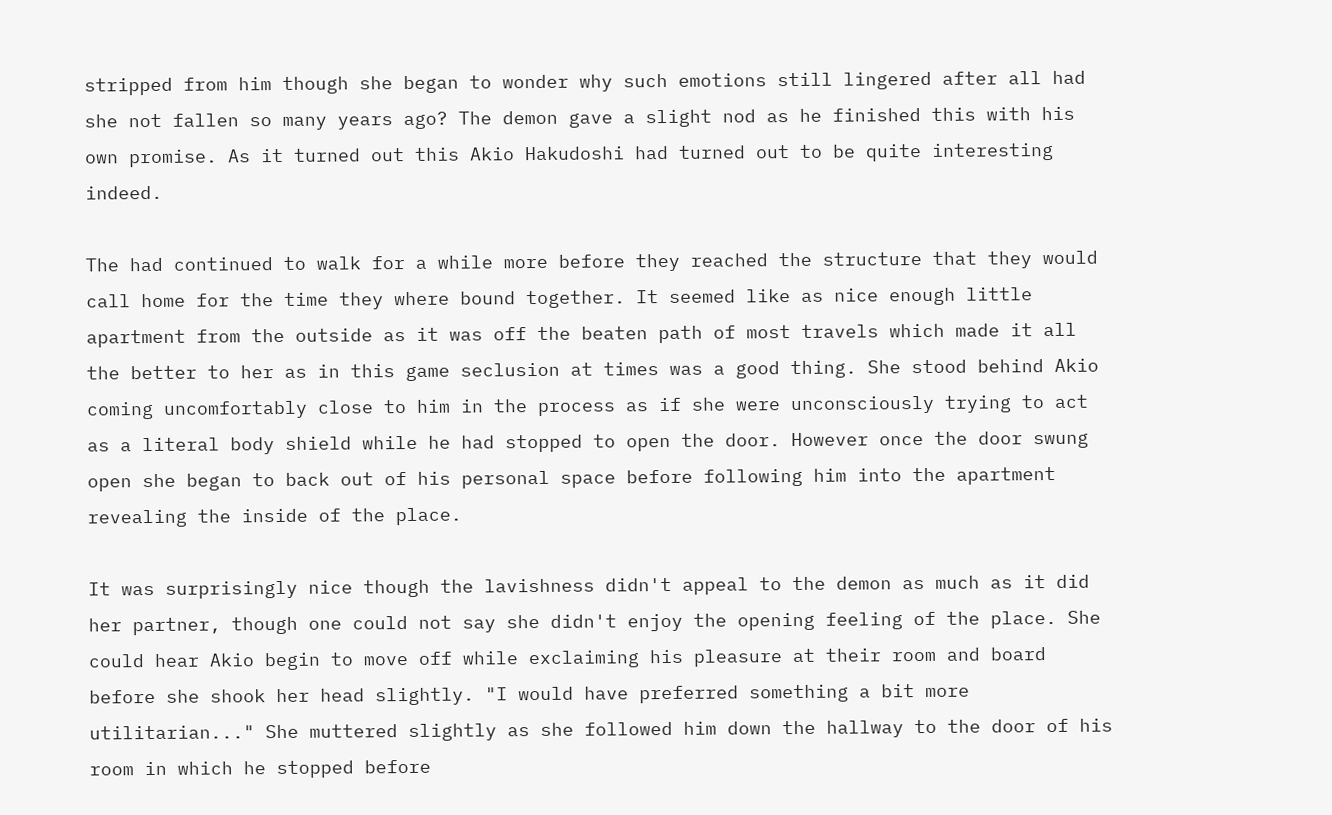stripped from him though she began to wonder why such emotions still lingered after all had she not fallen so many years ago? The demon gave a slight nod as he finished this with his own promise. As it turned out this Akio Hakudoshi had turned out to be quite interesting indeed.

The had continued to walk for a while more before they reached the structure that they would call home for the time they where bound together. It seemed like as nice enough little apartment from the outside as it was off the beaten path of most travels which made it all the better to her as in this game seclusion at times was a good thing. She stood behind Akio coming uncomfortably close to him in the process as if she were unconsciously trying to act as a literal body shield while he had stopped to open the door. However once the door swung open she began to back out of his personal space before following him into the apartment revealing the inside of the place.

It was surprisingly nice though the lavishness didn't appeal to the demon as much as it did her partner, though one could not say she didn't enjoy the opening feeling of the place. She could hear Akio begin to move off while exclaiming his pleasure at their room and board before she shook her head slightly. "I would have preferred something a bit more utilitarian..." She muttered slightly as she followed him down the hallway to the door of his room in which he stopped before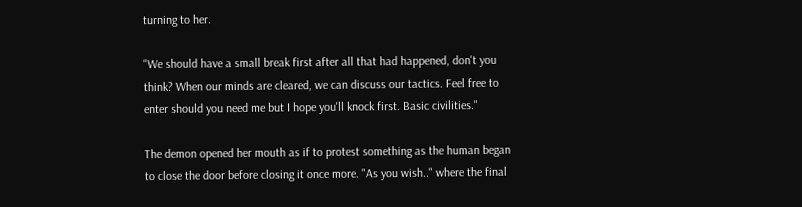turning to her.

"We should have a small break first after all that had happened, don't you think? When our minds are cleared, we can discuss our tactics. Feel free to enter should you need me but I hope you'll knock first. Basic civilities."

The demon opened her mouth as if to protest something as the human began to close the door before closing it once more. "As you wish.." where the final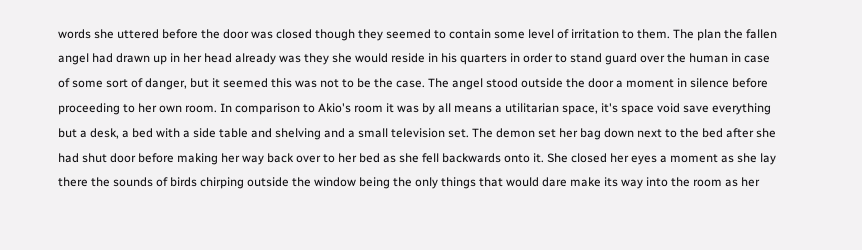words she uttered before the door was closed though they seemed to contain some level of irritation to them. The plan the fallen angel had drawn up in her head already was they she would reside in his quarters in order to stand guard over the human in case of some sort of danger, but it seemed this was not to be the case. The angel stood outside the door a moment in silence before proceeding to her own room. In comparison to Akio's room it was by all means a utilitarian space, it's space void save everything but a desk, a bed with a side table and shelving and a small television set. The demon set her bag down next to the bed after she had shut door before making her way back over to her bed as she fell backwards onto it. She closed her eyes a moment as she lay there the sounds of birds chirping outside the window being the only things that would dare make its way into the room as her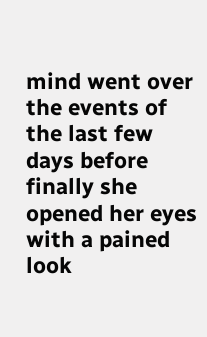mind went over the events of the last few days before finally she opened her eyes with a pained look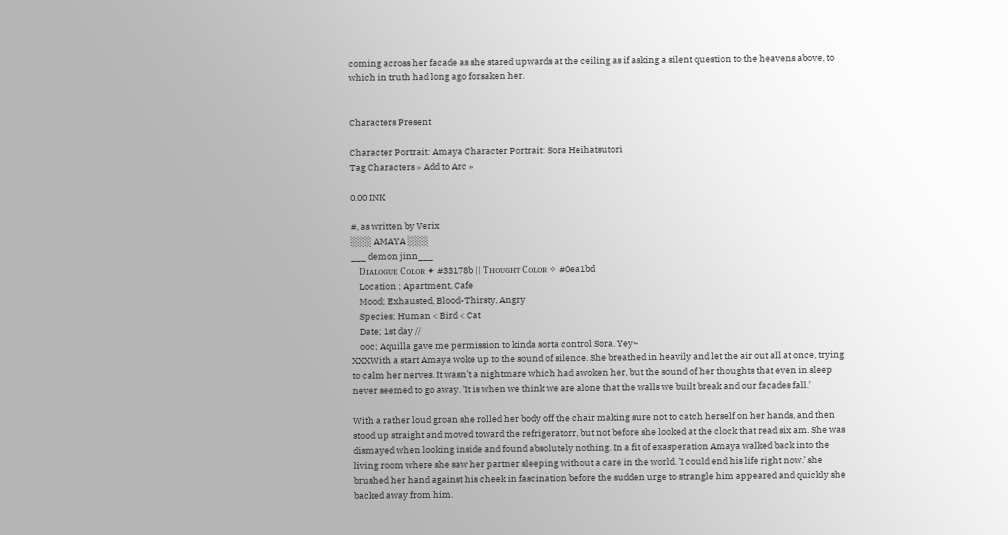coming across her facade as she stared upwards at the ceiling as if asking a silent question to the heavens above, to which in truth had long ago forsaken her.


Characters Present

Character Portrait: Amaya Character Portrait: Sora Heihatsutori
Tag Characters » Add to Arc »

0.00 INK

#, as written by Verix
░░░ AMAYA ░░░
___ demon jinn___
    Dɪᴀʟᴏɢᴜᴇ Cᴏʟᴏʀ ✦ #33178b || Tʜᴏᴜɢʜᴛ Cᴏʟᴏʀ ✧ #0ea1bd
    Location ; Apartment, Cafe
    Mood; Exhausted, Blood-Thirsty, Angry
    Species; Human < Bird < Cat
    Date; 1st day //
    ooc; Aquilla gave me permission to kinda sorta control Sora. Yey~
XXXWith a start Amaya woke up to the sound of silence. She breathed in heavily and let the air out all at once, trying to calm her nerves. It wasn’t a nightmare which had awoken her, but the sound of her thoughts that even in sleep never seemed to go away. ’It is when we think we are alone that the walls we built break and our facades fall.’

With a rather loud groan she rolled her body off the chair making sure not to catch herself on her hands, and then stood up straight and moved toward the refrigeratorr, but not before she looked at the clock that read six am. She was dismayed when looking inside and found absolutely nothing. In a fit of exasperation Amaya walked back into the living room where she saw her partner sleeping without a care in the world. ’I could end his life right now.’ she brushed her hand against his cheek in fascination before the sudden urge to strangle him appeared and quickly she backed away from him.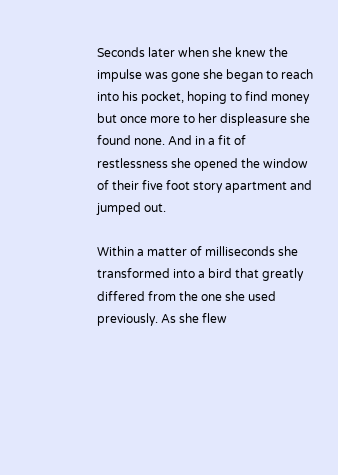Seconds later when she knew the impulse was gone she began to reach into his pocket, hoping to find money but once more to her displeasure she found none. And in a fit of restlessness she opened the window of their five foot story apartment and jumped out.

Within a matter of milliseconds she transformed into a bird that greatly differed from the one she used previously. As she flew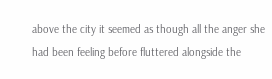above the city it seemed as though all the anger she had been feeling before fluttered alongside the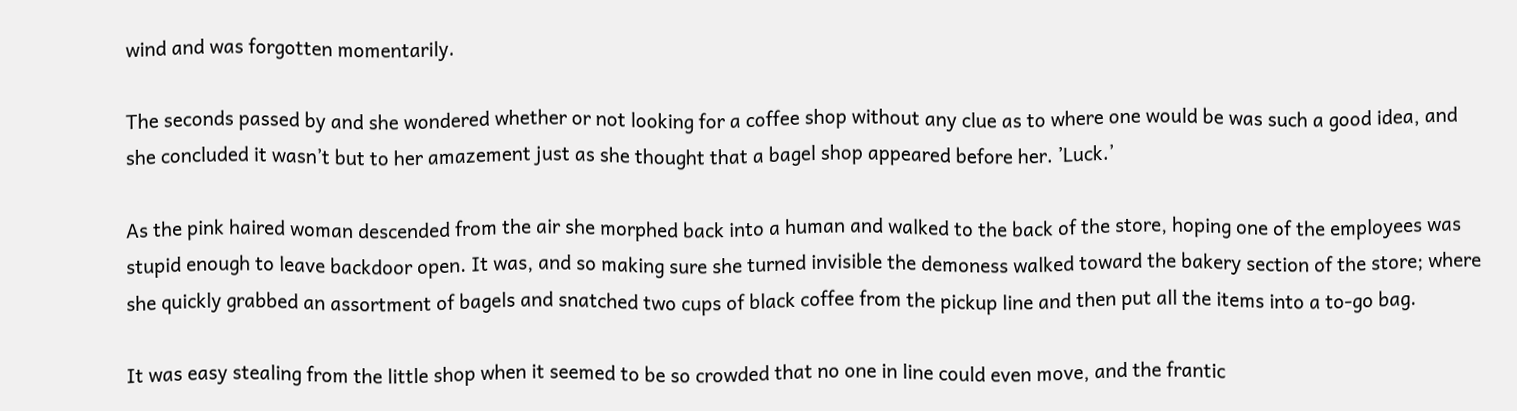wind and was forgotten momentarily.

The seconds passed by and she wondered whether or not looking for a coffee shop without any clue as to where one would be was such a good idea, and she concluded it wasn’t but to her amazement just as she thought that a bagel shop appeared before her. ’Luck.’

As the pink haired woman descended from the air she morphed back into a human and walked to the back of the store, hoping one of the employees was stupid enough to leave backdoor open. It was, and so making sure she turned invisible the demoness walked toward the bakery section of the store; where she quickly grabbed an assortment of bagels and snatched two cups of black coffee from the pickup line and then put all the items into a to-go bag.

It was easy stealing from the little shop when it seemed to be so crowded that no one in line could even move, and the frantic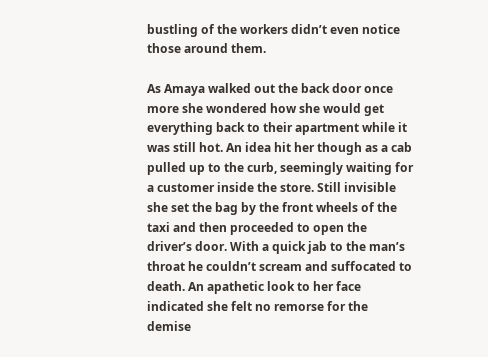bustling of the workers didn’t even notice those around them.

As Amaya walked out the back door once more she wondered how she would get everything back to their apartment while it was still hot. An idea hit her though as a cab pulled up to the curb, seemingly waiting for a customer inside the store. Still invisible she set the bag by the front wheels of the taxi and then proceeded to open the driver’s door. With a quick jab to the man’s throat he couldn’t scream and suffocated to death. An apathetic look to her face indicated she felt no remorse for the demise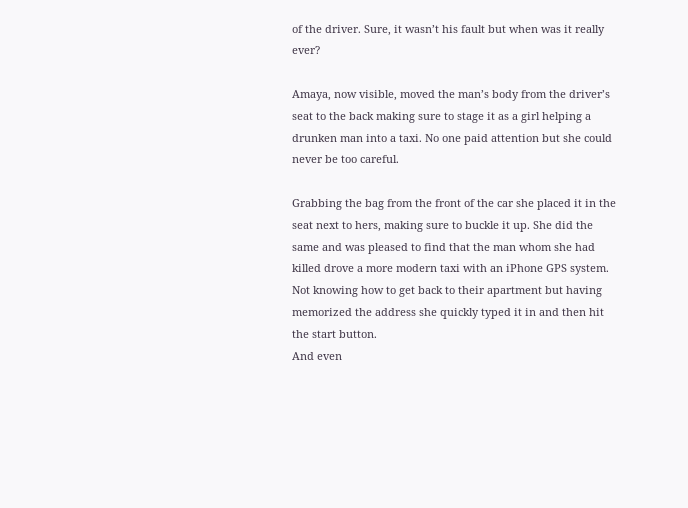of the driver. Sure, it wasn’t his fault but when was it really ever?

Amaya, now visible, moved the man’s body from the driver’s seat to the back making sure to stage it as a girl helping a drunken man into a taxi. No one paid attention but she could never be too careful.

Grabbing the bag from the front of the car she placed it in the seat next to hers, making sure to buckle it up. She did the same and was pleased to find that the man whom she had killed drove a more modern taxi with an iPhone GPS system. Not knowing how to get back to their apartment but having memorized the address she quickly typed it in and then hit the start button.
And even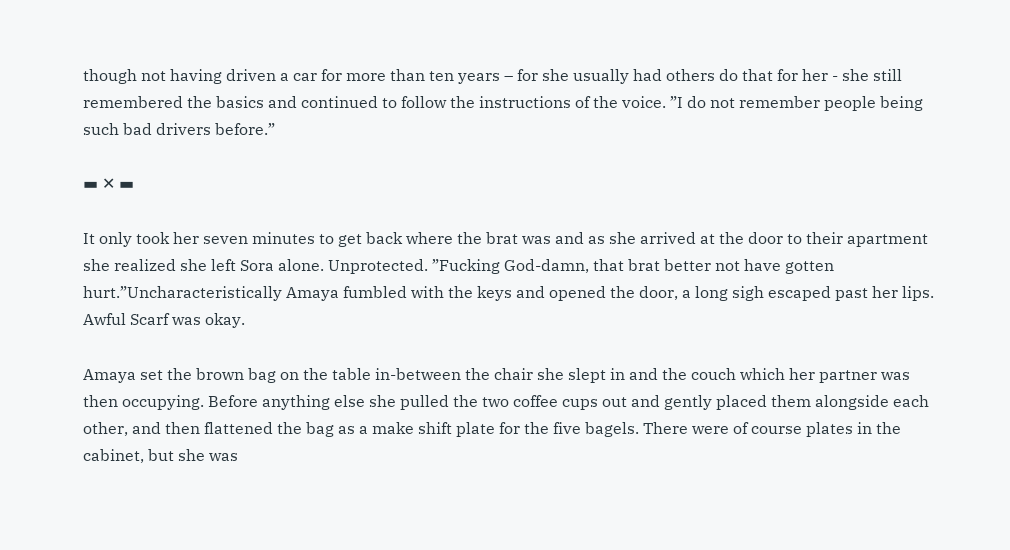though not having driven a car for more than ten years – for she usually had others do that for her - she still remembered the basics and continued to follow the instructions of the voice. ”I do not remember people being such bad drivers before.”

▬ ✕ ▬

It only took her seven minutes to get back where the brat was and as she arrived at the door to their apartment she realized she left Sora alone. Unprotected. ”Fucking God-damn, that brat better not have gotten hurt.”Uncharacteristically Amaya fumbled with the keys and opened the door, a long sigh escaped past her lips. Awful Scarf was okay.

Amaya set the brown bag on the table in-between the chair she slept in and the couch which her partner was then occupying. Before anything else she pulled the two coffee cups out and gently placed them alongside each other, and then flattened the bag as a make shift plate for the five bagels. There were of course plates in the cabinet, but she was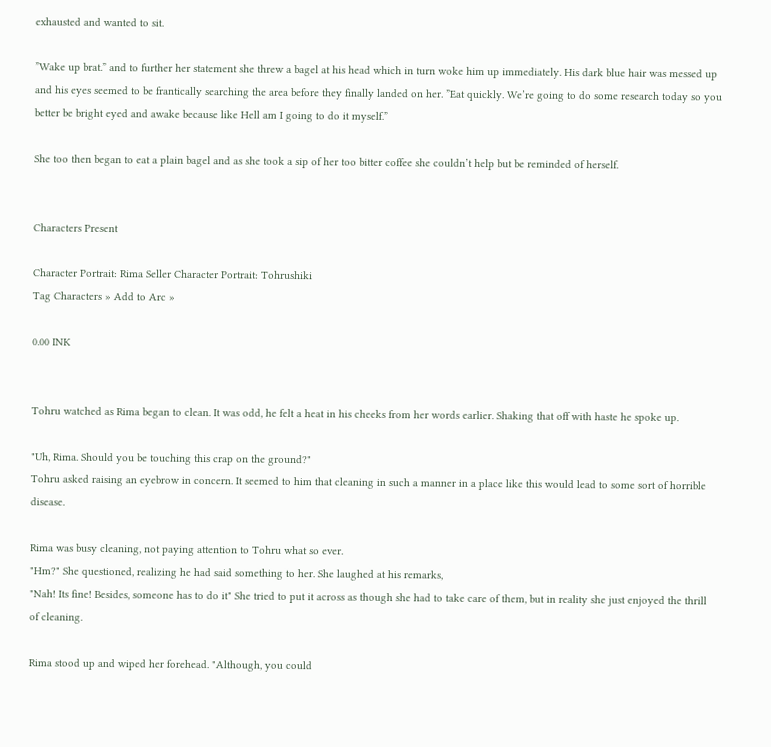exhausted and wanted to sit.

”Wake up brat.” and to further her statement she threw a bagel at his head which in turn woke him up immediately. His dark blue hair was messed up and his eyes seemed to be frantically searching the area before they finally landed on her. ”Eat quickly. We’re going to do some research today so you better be bright eyed and awake because like Hell am I going to do it myself.”

She too then began to eat a plain bagel and as she took a sip of her too bitter coffee she couldn’t help but be reminded of herself.


Characters Present

Character Portrait: Rima Seller Character Portrait: Tohrushiki
Tag Characters » Add to Arc »

0.00 INK


Tohru watched as Rima began to clean. It was odd, he felt a heat in his cheeks from her words earlier. Shaking that off with haste he spoke up.

"Uh, Rima. Should you be touching this crap on the ground?"
Tohru asked raising an eyebrow in concern. It seemed to him that cleaning in such a manner in a place like this would lead to some sort of horrible disease.

Rima was busy cleaning, not paying attention to Tohru what so ever.
"Hm?" She questioned, realizing he had said something to her. She laughed at his remarks,
"Nah! Its fine! Besides, someone has to do it" She tried to put it across as though she had to take care of them, but in reality she just enjoyed the thrill of cleaning.

Rima stood up and wiped her forehead. "Although, you could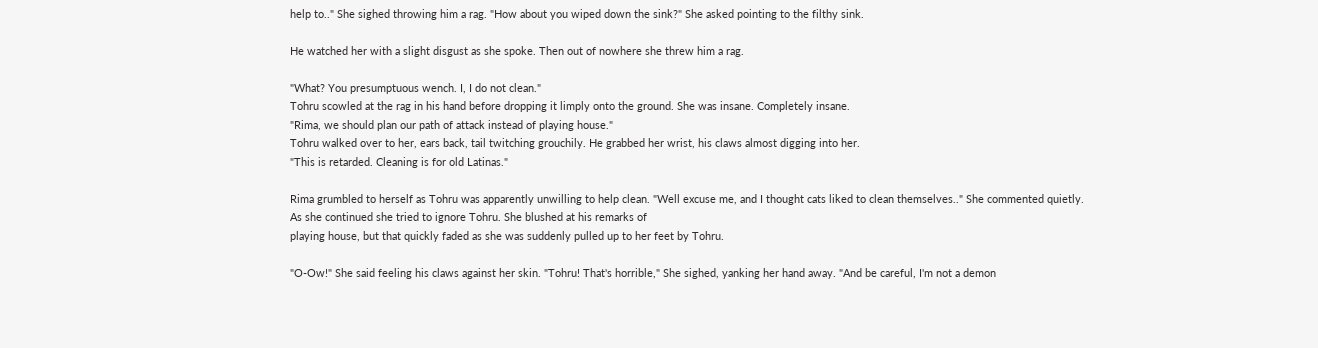help to.." She sighed throwing him a rag. "How about you wiped down the sink?" She asked pointing to the filthy sink.

He watched her with a slight disgust as she spoke. Then out of nowhere she threw him a rag.

"What? You presumptuous wench. I, I do not clean."
Tohru scowled at the rag in his hand before dropping it limply onto the ground. She was insane. Completely insane.
"Rima, we should plan our path of attack instead of playing house."
Tohru walked over to her, ears back, tail twitching grouchily. He grabbed her wrist, his claws almost digging into her.
"This is retarded. Cleaning is for old Latinas."

Rima grumbled to herself as Tohru was apparently unwilling to help clean. "Well excuse me, and I thought cats liked to clean themselves.." She commented quietly.
As she continued she tried to ignore Tohru. She blushed at his remarks of
playing house, but that quickly faded as she was suddenly pulled up to her feet by Tohru.

"O-Ow!" She said feeling his claws against her skin. "Tohru! That's horrible," She sighed, yanking her hand away. "And be careful, I'm not a demon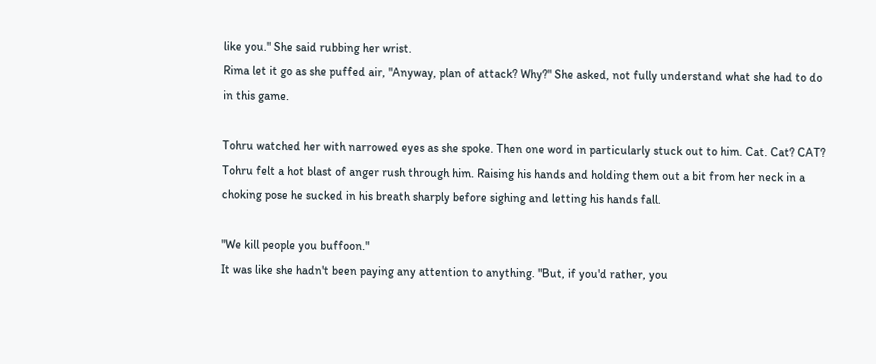like you." She said rubbing her wrist.
Rima let it go as she puffed air, "Anyway, plan of attack? Why?" She asked, not fully understand what she had to do in this game.

Tohru watched her with narrowed eyes as she spoke. Then one word in particularly stuck out to him. Cat. Cat? CAT? Tohru felt a hot blast of anger rush through him. Raising his hands and holding them out a bit from her neck in a choking pose he sucked in his breath sharply before sighing and letting his hands fall.

"We kill people you buffoon."
It was like she hadn't been paying any attention to anything. "But, if you'd rather, you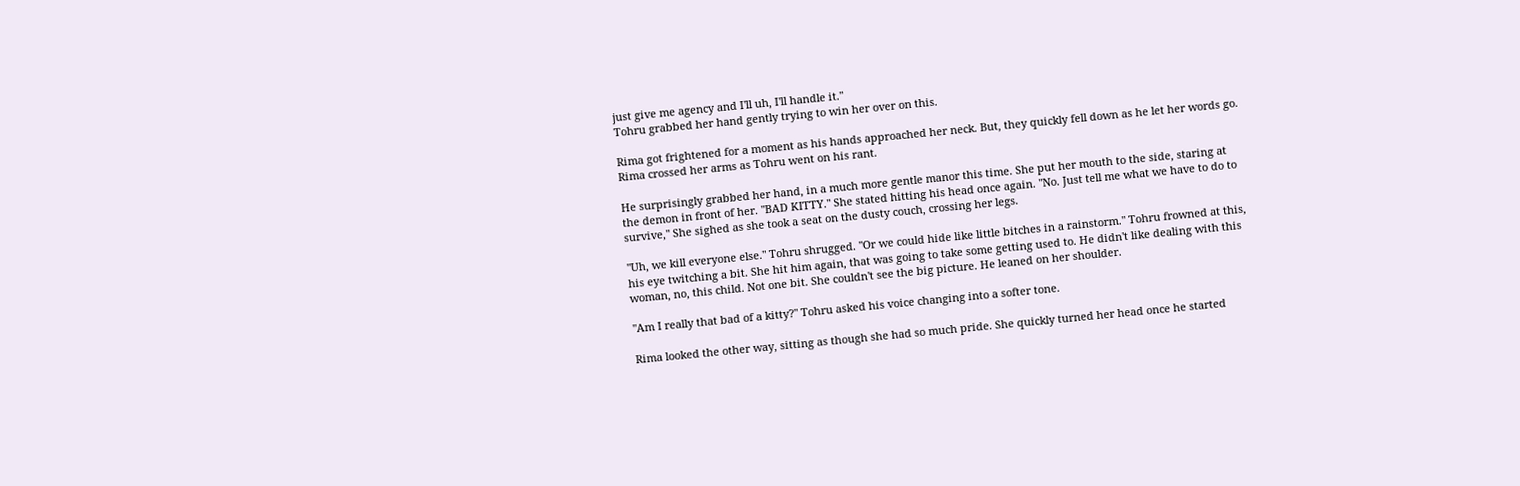just give me agency and I'll uh, I'll handle it."
Tohru grabbed her hand gently trying to win her over on this.

Rima got frightened for a moment as his hands approached her neck. But, they quickly fell down as he let her words go. Rima crossed her arms as Tohru went on his rant.

He surprisingly grabbed her hand, in a much more gentle manor this time. She put her mouth to the side, staring at the demon in front of her. "BAD KITTY." She stated hitting his head once again. "No. Just tell me what we have to do to survive," She sighed as she took a seat on the dusty couch, crossing her legs.

"Uh, we kill everyone else." Tohru shrugged. "Or we could hide like little bitches in a rainstorm." Tohru frowned at this, his eye twitching a bit. She hit him again, that was going to take some getting used to. He didn't like dealing with this woman, no, this child. Not one bit. She couldn't see the big picture. He leaned on her shoulder.

"Am I really that bad of a kitty?" Tohru asked his voice changing into a softer tone.

Rima looked the other way, sitting as though she had so much pride. She quickly turned her head once he started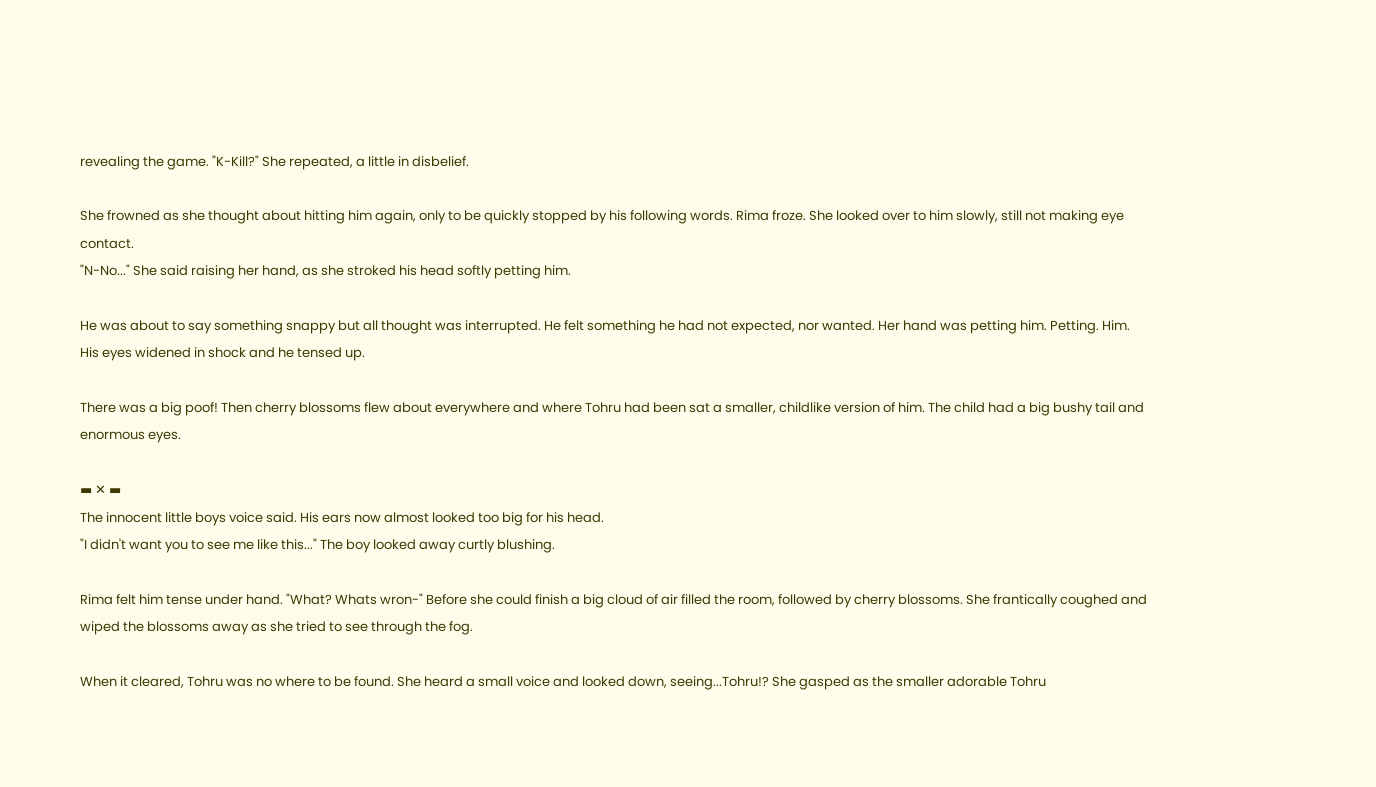revealing the game. "K-Kill?" She repeated, a little in disbelief.

She frowned as she thought about hitting him again, only to be quickly stopped by his following words. Rima froze. She looked over to him slowly, still not making eye contact.
"N-No..." She said raising her hand, as she stroked his head softly petting him.

He was about to say something snappy but all thought was interrupted. He felt something he had not expected, nor wanted. Her hand was petting him. Petting. Him. His eyes widened in shock and he tensed up.

There was a big poof! Then cherry blossoms flew about everywhere and where Tohru had been sat a smaller, childlike version of him. The child had a big bushy tail and enormous eyes.

▬ ✕ ▬
The innocent little boys voice said. His ears now almost looked too big for his head.
"I didn't want you to see me like this..." The boy looked away curtly blushing.

Rima felt him tense under hand. "What? Whats wron-" Before she could finish a big cloud of air filled the room, followed by cherry blossoms. She frantically coughed and wiped the blossoms away as she tried to see through the fog.

When it cleared, Tohru was no where to be found. She heard a small voice and looked down, seeing...Tohru!? She gasped as the smaller adorable Tohru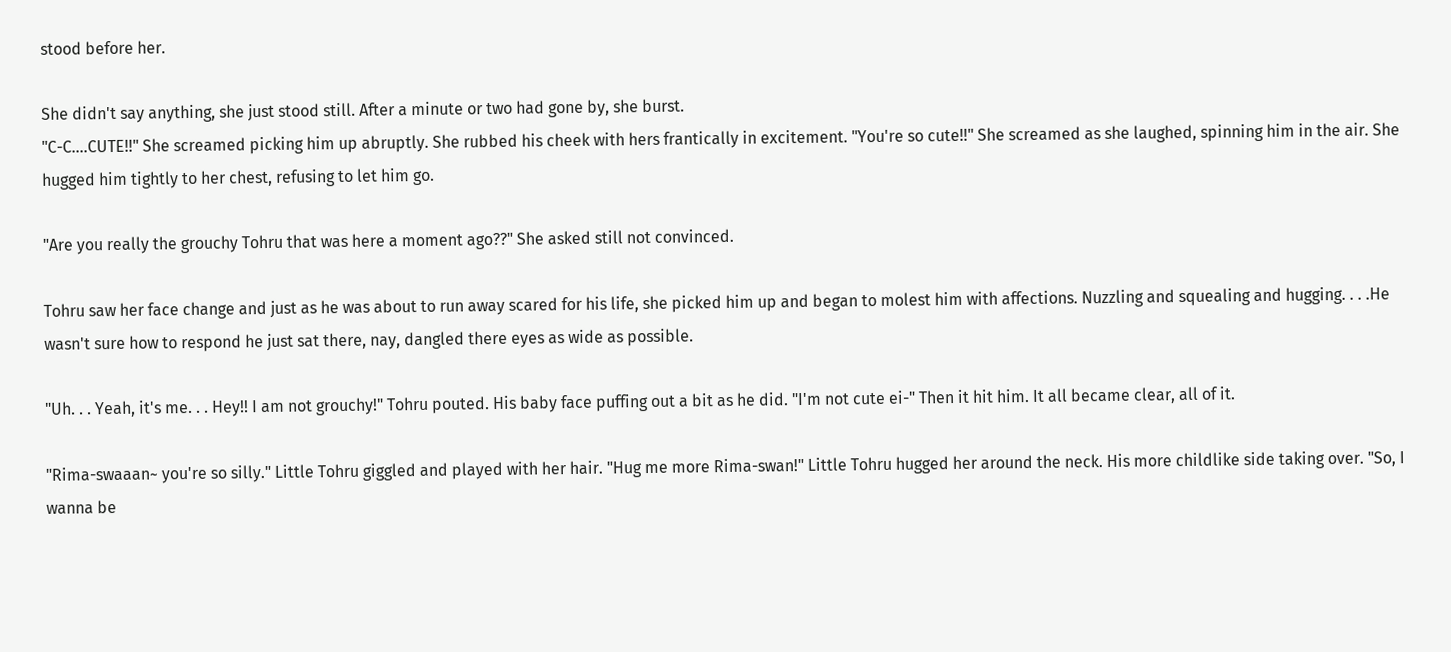stood before her.

She didn't say anything, she just stood still. After a minute or two had gone by, she burst.
"C-C....CUTE!!" She screamed picking him up abruptly. She rubbed his cheek with hers frantically in excitement. "You're so cute!!" She screamed as she laughed, spinning him in the air. She hugged him tightly to her chest, refusing to let him go.

"Are you really the grouchy Tohru that was here a moment ago??" She asked still not convinced.

Tohru saw her face change and just as he was about to run away scared for his life, she picked him up and began to molest him with affections. Nuzzling and squealing and hugging. . . .He wasn't sure how to respond he just sat there, nay, dangled there eyes as wide as possible.

"Uh. . . Yeah, it's me. . . Hey!! I am not grouchy!" Tohru pouted. His baby face puffing out a bit as he did. "I'm not cute ei-" Then it hit him. It all became clear, all of it.

"Rima-swaaan~ you're so silly." Little Tohru giggled and played with her hair. "Hug me more Rima-swan!" Little Tohru hugged her around the neck. His more childlike side taking over. "So, I wanna be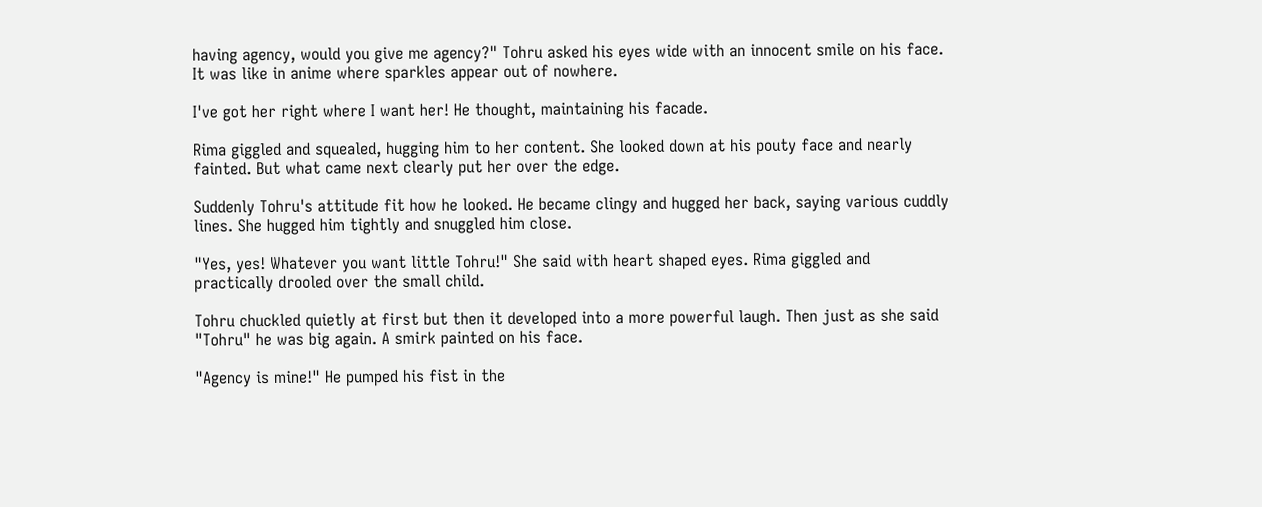having agency, would you give me agency?" Tohru asked his eyes wide with an innocent smile on his face. It was like in anime where sparkles appear out of nowhere.

I've got her right where I want her! He thought, maintaining his facade.

Rima giggled and squealed, hugging him to her content. She looked down at his pouty face and nearly fainted. But what came next clearly put her over the edge.

Suddenly Tohru's attitude fit how he looked. He became clingy and hugged her back, saying various cuddly lines. She hugged him tightly and snuggled him close.

"Yes, yes! Whatever you want little Tohru!" She said with heart shaped eyes. Rima giggled and practically drooled over the small child.

Tohru chuckled quietly at first but then it developed into a more powerful laugh. Then just as she said "Tohru" he was big again. A smirk painted on his face.

"Agency is mine!" He pumped his fist in the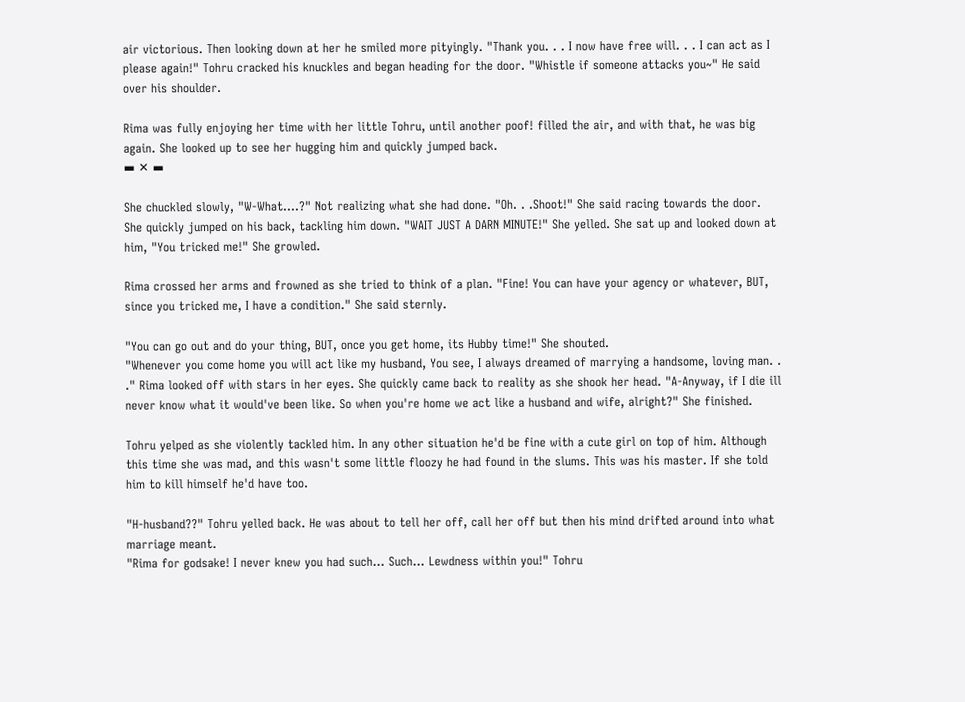air victorious. Then looking down at her he smiled more pityingly. "Thank you. . . I now have free will. . . I can act as I please again!" Tohru cracked his knuckles and began heading for the door. "Whistle if someone attacks you~" He said over his shoulder.

Rima was fully enjoying her time with her little Tohru, until another poof! filled the air, and with that, he was big again. She looked up to see her hugging him and quickly jumped back.
▬ ✕ ▬

She chuckled slowly, "W-What....?" Not realizing what she had done. "Oh. . .Shoot!" She said racing towards the door. She quickly jumped on his back, tackling him down. "WAIT JUST A DARN MINUTE!" She yelled. She sat up and looked down at him, "You tricked me!" She growled.

Rima crossed her arms and frowned as she tried to think of a plan. "Fine! You can have your agency or whatever, BUT, since you tricked me, I have a condition." She said sternly.

"You can go out and do your thing, BUT, once you get home, its Hubby time!" She shouted.
"Whenever you come home you will act like my husband, You see, I always dreamed of marrying a handsome, loving man. . ." Rima looked off with stars in her eyes. She quickly came back to reality as she shook her head. "A-Anyway, if I die ill never know what it would've been like. So when you're home we act like a husband and wife, alright?" She finished.

Tohru yelped as she violently tackled him. In any other situation he'd be fine with a cute girl on top of him. Although this time she was mad, and this wasn't some little floozy he had found in the slums. This was his master. If she told him to kill himself he'd have too.

"H-husband??" Tohru yelled back. He was about to tell her off, call her off but then his mind drifted around into what marriage meant.
"Rima for godsake! I never knew you had such... Such... Lewdness within you!" Tohru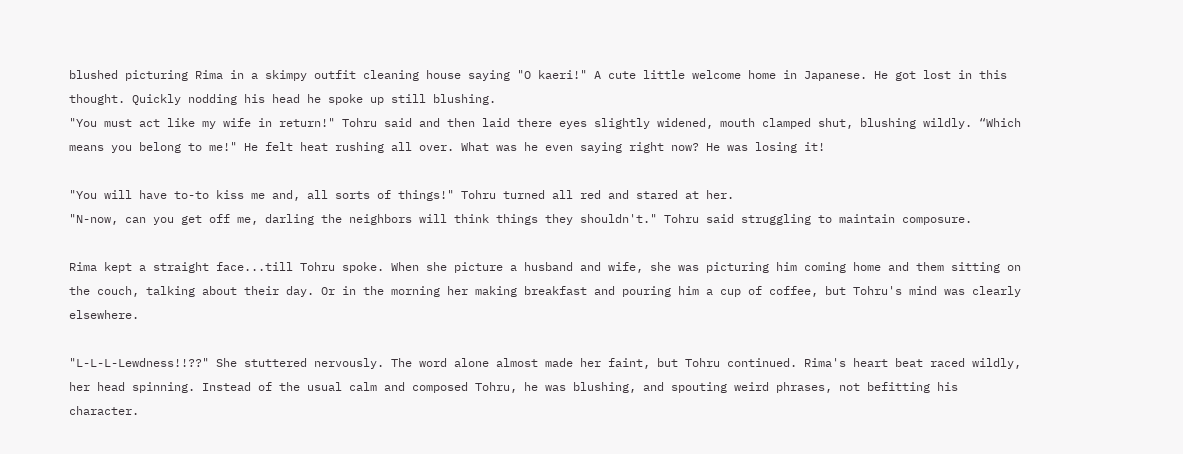blushed picturing Rima in a skimpy outfit cleaning house saying "O kaeri!" A cute little welcome home in Japanese. He got lost in this thought. Quickly nodding his head he spoke up still blushing.
"You must act like my wife in return!" Tohru said and then laid there eyes slightly widened, mouth clamped shut, blushing wildly. “Which means you belong to me!" He felt heat rushing all over. What was he even saying right now? He was losing it!

"You will have to-to kiss me and, all sorts of things!" Tohru turned all red and stared at her.
"N-now, can you get off me, darling the neighbors will think things they shouldn't." Tohru said struggling to maintain composure.

Rima kept a straight face...till Tohru spoke. When she picture a husband and wife, she was picturing him coming home and them sitting on the couch, talking about their day. Or in the morning her making breakfast and pouring him a cup of coffee, but Tohru's mind was clearly elsewhere.

"L-L-L-Lewdness!!??" She stuttered nervously. The word alone almost made her faint, but Tohru continued. Rima's heart beat raced wildly, her head spinning. Instead of the usual calm and composed Tohru, he was blushing, and spouting weird phrases, not befitting his character.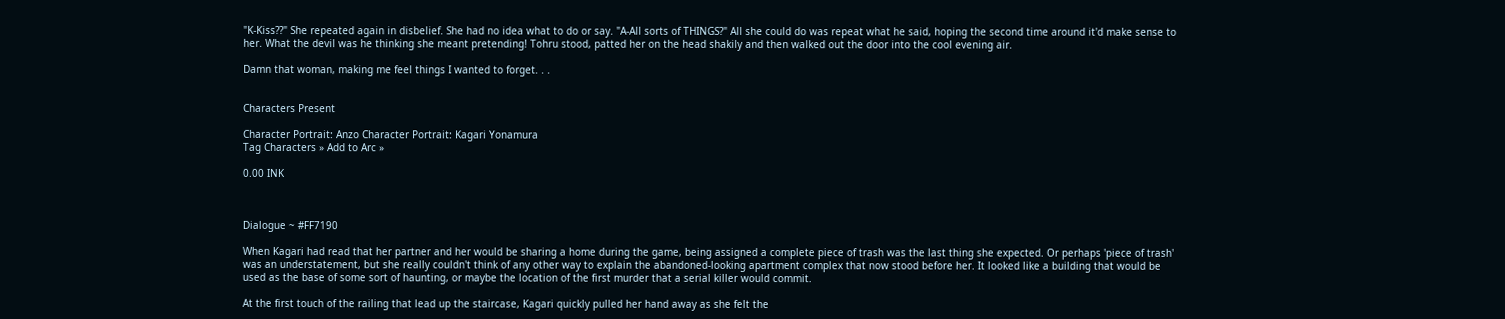"K-Kiss??" She repeated again in disbelief. She had no idea what to do or say. "A-All sorts of THINGS?" All she could do was repeat what he said, hoping the second time around it'd make sense to her. What the devil was he thinking she meant pretending! Tohru stood, patted her on the head shakily and then walked out the door into the cool evening air.

Damn that woman, making me feel things I wanted to forget. . .


Characters Present

Character Portrait: Anzo Character Portrait: Kagari Yonamura
Tag Characters » Add to Arc »

0.00 INK



Dialogue ~ #FF7190

When Kagari had read that her partner and her would be sharing a home during the game, being assigned a complete piece of trash was the last thing she expected. Or perhaps 'piece of trash' was an understatement, but she really couldn't think of any other way to explain the abandoned-looking apartment complex that now stood before her. It looked like a building that would be used as the base of some sort of haunting, or maybe the location of the first murder that a serial killer would commit.

At the first touch of the railing that lead up the staircase, Kagari quickly pulled her hand away as she felt the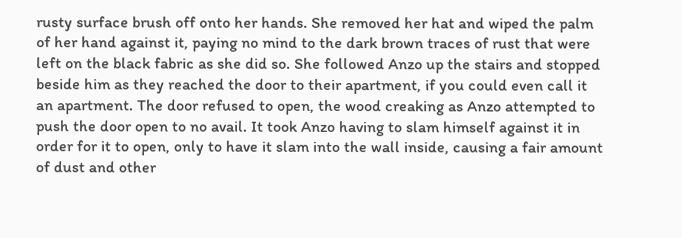rusty surface brush off onto her hands. She removed her hat and wiped the palm of her hand against it, paying no mind to the dark brown traces of rust that were left on the black fabric as she did so. She followed Anzo up the stairs and stopped beside him as they reached the door to their apartment, if you could even call it an apartment. The door refused to open, the wood creaking as Anzo attempted to push the door open to no avail. It took Anzo having to slam himself against it in order for it to open, only to have it slam into the wall inside, causing a fair amount of dust and other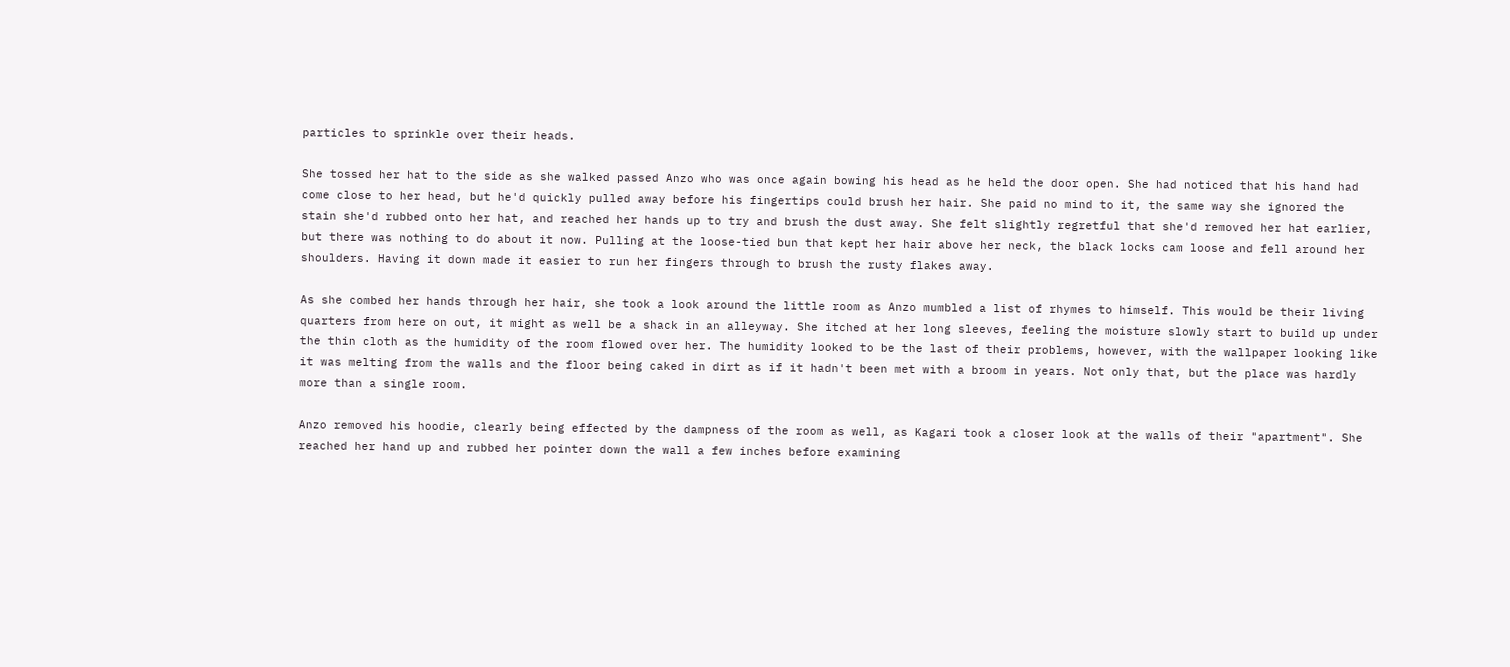particles to sprinkle over their heads.

She tossed her hat to the side as she walked passed Anzo who was once again bowing his head as he held the door open. She had noticed that his hand had come close to her head, but he'd quickly pulled away before his fingertips could brush her hair. She paid no mind to it, the same way she ignored the stain she'd rubbed onto her hat, and reached her hands up to try and brush the dust away. She felt slightly regretful that she'd removed her hat earlier, but there was nothing to do about it now. Pulling at the loose-tied bun that kept her hair above her neck, the black locks cam loose and fell around her shoulders. Having it down made it easier to run her fingers through to brush the rusty flakes away.

As she combed her hands through her hair, she took a look around the little room as Anzo mumbled a list of rhymes to himself. This would be their living quarters from here on out, it might as well be a shack in an alleyway. She itched at her long sleeves, feeling the moisture slowly start to build up under the thin cloth as the humidity of the room flowed over her. The humidity looked to be the last of their problems, however, with the wallpaper looking like it was melting from the walls and the floor being caked in dirt as if it hadn't been met with a broom in years. Not only that, but the place was hardly more than a single room.

Anzo removed his hoodie, clearly being effected by the dampness of the room as well, as Kagari took a closer look at the walls of their "apartment". She reached her hand up and rubbed her pointer down the wall a few inches before examining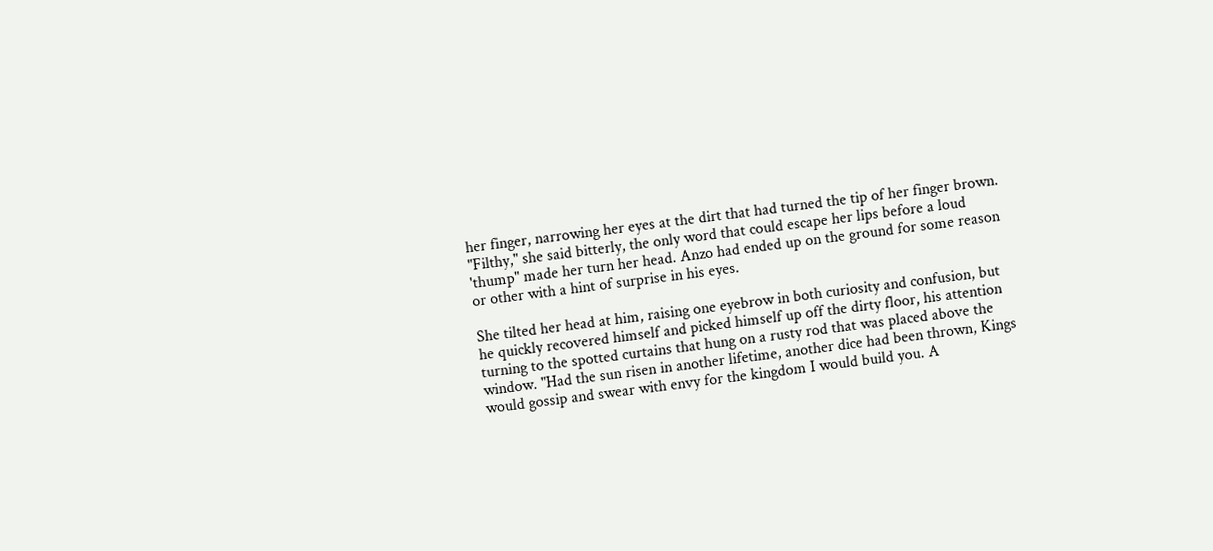her finger, narrowing her eyes at the dirt that had turned the tip of her finger brown. "Filthy," she said bitterly, the only word that could escape her lips before a loud 'thump" made her turn her head. Anzo had ended up on the ground for some reason or other with a hint of surprise in his eyes.

She tilted her head at him, raising one eyebrow in both curiosity and confusion, but he quickly recovered himself and picked himself up off the dirty floor, his attention turning to the spotted curtains that hung on a rusty rod that was placed above the window. "Had the sun risen in another lifetime, another dice had been thrown, Kings would gossip and swear with envy for the kingdom I would build you. A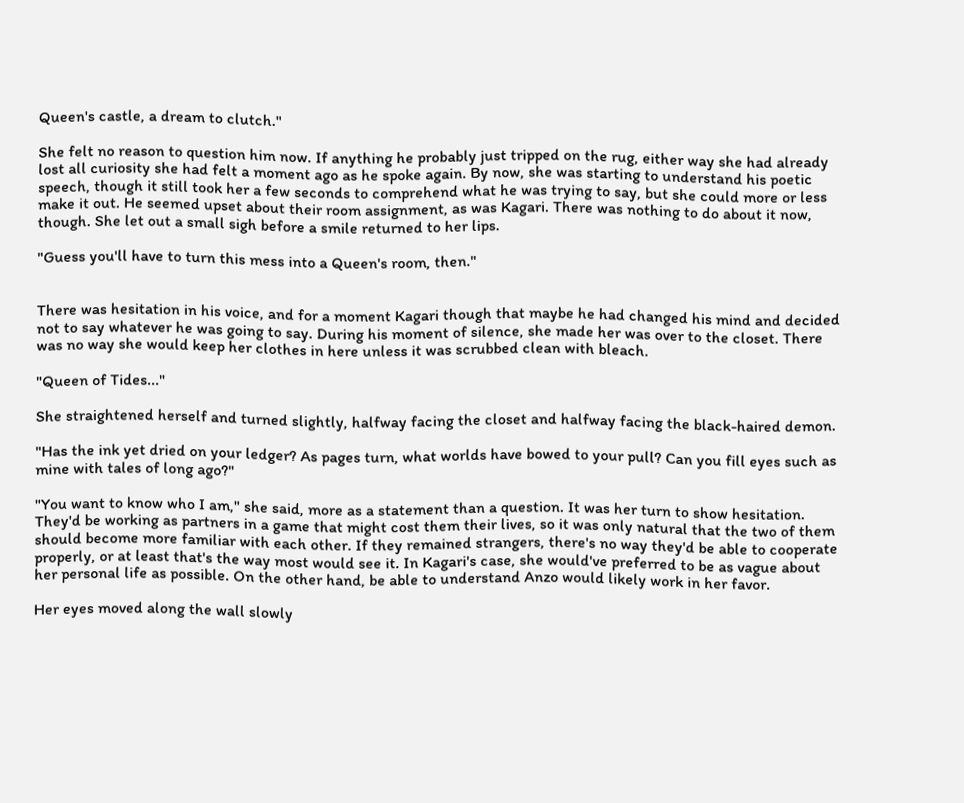Queen's castle, a dream to clutch."

She felt no reason to question him now. If anything he probably just tripped on the rug, either way she had already lost all curiosity she had felt a moment ago as he spoke again. By now, she was starting to understand his poetic speech, though it still took her a few seconds to comprehend what he was trying to say, but she could more or less make it out. He seemed upset about their room assignment, as was Kagari. There was nothing to do about it now, though. She let out a small sigh before a smile returned to her lips.

"Guess you'll have to turn this mess into a Queen's room, then."


There was hesitation in his voice, and for a moment Kagari though that maybe he had changed his mind and decided not to say whatever he was going to say. During his moment of silence, she made her was over to the closet. There was no way she would keep her clothes in here unless it was scrubbed clean with bleach.

"Queen of Tides..."

She straightened herself and turned slightly, halfway facing the closet and halfway facing the black-haired demon.

"Has the ink yet dried on your ledger? As pages turn, what worlds have bowed to your pull? Can you fill eyes such as mine with tales of long ago?"

"You want to know who I am," she said, more as a statement than a question. It was her turn to show hesitation. They'd be working as partners in a game that might cost them their lives, so it was only natural that the two of them should become more familiar with each other. If they remained strangers, there's no way they'd be able to cooperate properly, or at least that's the way most would see it. In Kagari's case, she would've preferred to be as vague about her personal life as possible. On the other hand, be able to understand Anzo would likely work in her favor.

Her eyes moved along the wall slowly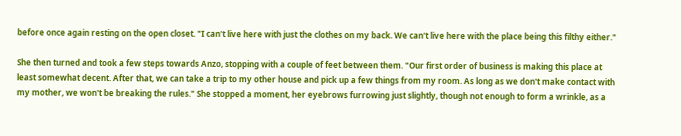before once again resting on the open closet. "I can't live here with just the clothes on my back. We can't live here with the place being this filthy either."

She then turned and took a few steps towards Anzo, stopping with a couple of feet between them. "Our first order of business is making this place at least somewhat decent. After that, we can take a trip to my other house and pick up a few things from my room. As long as we don't make contact with my mother, we won't be breaking the rules." She stopped a moment, her eyebrows furrowing just slightly, though not enough to form a wrinkle, as a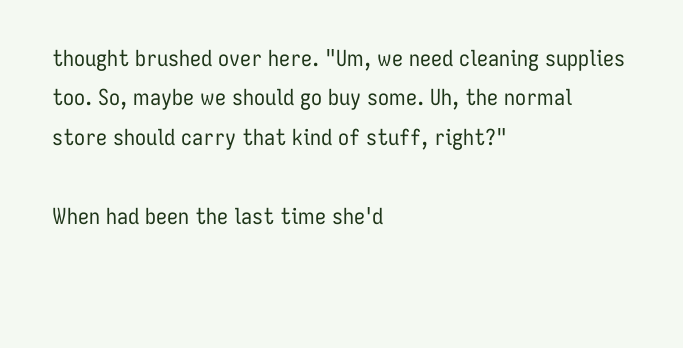thought brushed over here. "Um, we need cleaning supplies too. So, maybe we should go buy some. Uh, the normal store should carry that kind of stuff, right?"

When had been the last time she'd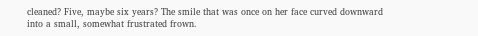cleaned? Five, maybe six years? The smile that was once on her face curved downward into a small, somewhat frustrated frown.